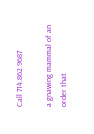Call 714.862.9687

a gnawing mammal of an order that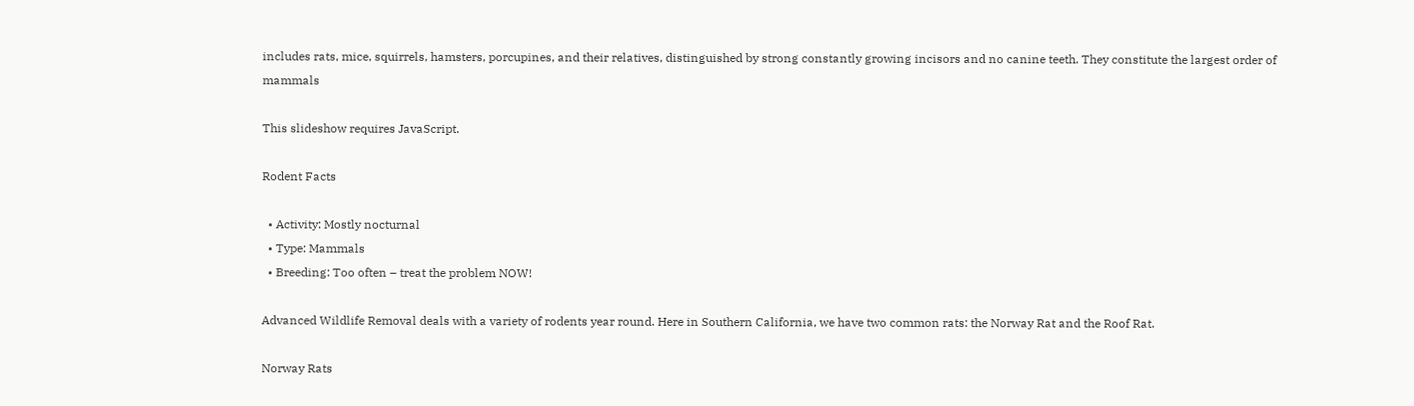includes rats, mice, squirrels, hamsters, porcupines, and their relatives, distinguished by strong constantly growing incisors and no canine teeth. They constitute the largest order of mammals

This slideshow requires JavaScript.

Rodent Facts

  • Activity: Mostly nocturnal
  • Type: Mammals
  • Breeding: Too often – treat the problem NOW!

Advanced Wildlife Removal deals with a variety of rodents year round. Here in Southern California, we have two common rats: the Norway Rat and the Roof Rat.

Norway Rats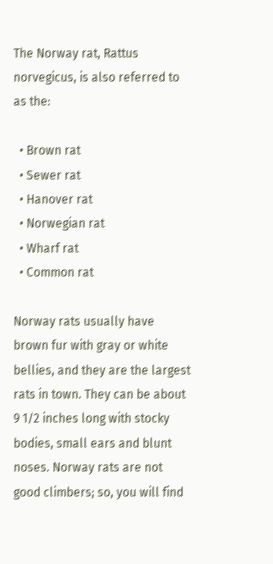The Norway rat, Rattus norvegicus, is also referred to as the:

  • Brown rat
  • Sewer rat
  • Hanover rat
  • Norwegian rat
  • Wharf rat
  • Common rat

Norway rats usually have brown fur with gray or white bellies, and they are the largest rats in town. They can be about 9 1/2 inches long with stocky bodies, small ears and blunt noses. Norway rats are not good climbers; so, you will find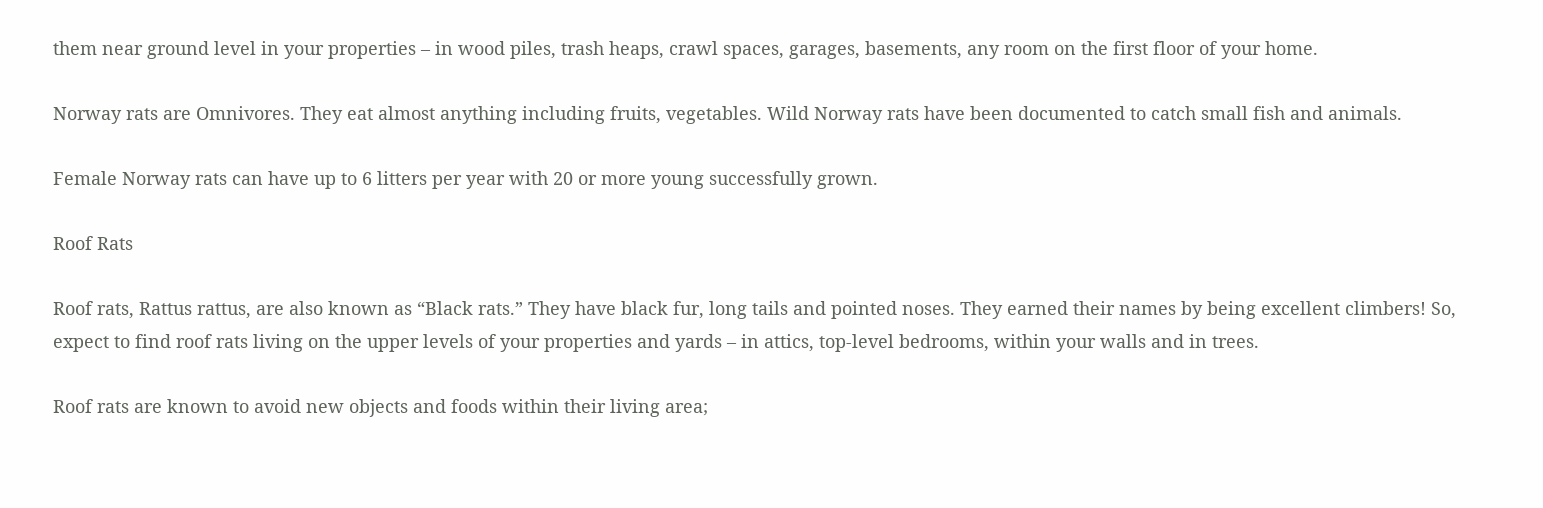them near ground level in your properties – in wood piles, trash heaps, crawl spaces, garages, basements, any room on the first floor of your home.

Norway rats are Omnivores. They eat almost anything including fruits, vegetables. Wild Norway rats have been documented to catch small fish and animals.

Female Norway rats can have up to 6 litters per year with 20 or more young successfully grown.

Roof Rats

Roof rats, Rattus rattus, are also known as “Black rats.” They have black fur, long tails and pointed noses. They earned their names by being excellent climbers! So, expect to find roof rats living on the upper levels of your properties and yards – in attics, top-level bedrooms, within your walls and in trees.

Roof rats are known to avoid new objects and foods within their living area;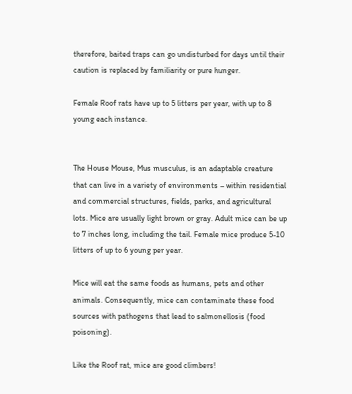therefore, baited traps can go undisturbed for days until their caution is replaced by familiarity or pure hunger.

Female Roof rats have up to 5 litters per year, with up to 8 young each instance.


The House Mouse, Mus musculus, is an adaptable creature that can live in a variety of environments – within residential and commercial structures, fields, parks, and agricultural lots. Mice are usually light brown or gray. Adult mice can be up to 7 inches long, including the tail. Female mice produce 5-10 litters of up to 6 young per year.

Mice will eat the same foods as humans, pets and other animals. Consequently, mice can contaminate these food sources with pathogens that lead to salmonellosis (food poisoning).

Like the Roof rat, mice are good climbers!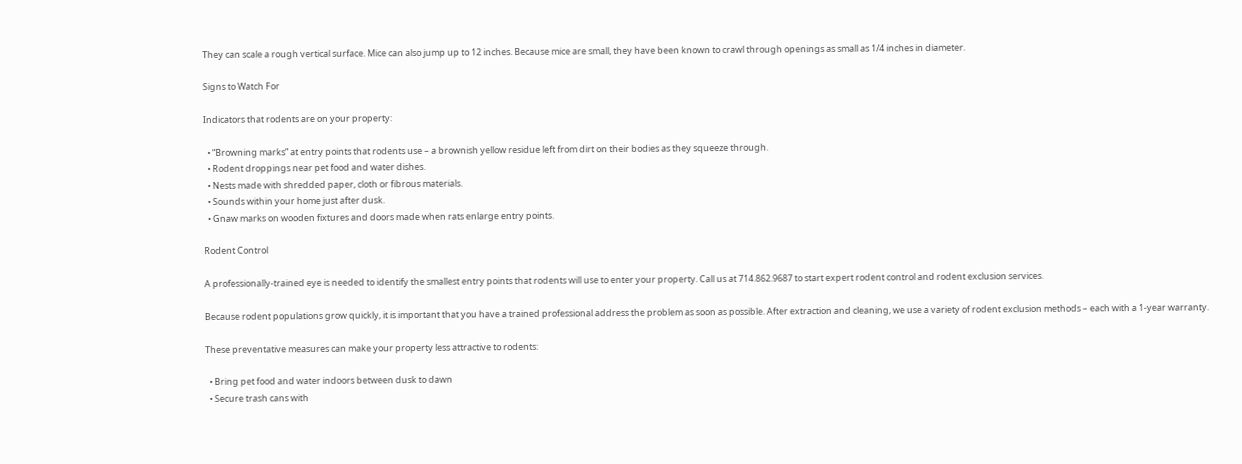They can scale a rough vertical surface. Mice can also jump up to 12 inches. Because mice are small, they have been known to crawl through openings as small as 1/4 inches in diameter.

Signs to Watch For

Indicators that rodents are on your property:

  • “Browning marks” at entry points that rodents use – a brownish yellow residue left from dirt on their bodies as they squeeze through.
  • Rodent droppings near pet food and water dishes.
  • Nests made with shredded paper, cloth or fibrous materials.
  • Sounds within your home just after dusk.
  • Gnaw marks on wooden fixtures and doors made when rats enlarge entry points.

Rodent Control

A professionally-trained eye is needed to identify the smallest entry points that rodents will use to enter your property. Call us at 714.862.9687 to start expert rodent control and rodent exclusion services.

Because rodent populations grow quickly, it is important that you have a trained professional address the problem as soon as possible. After extraction and cleaning, we use a variety of rodent exclusion methods – each with a 1-year warranty.

These preventative measures can make your property less attractive to rodents:

  • Bring pet food and water indoors between dusk to dawn
  • Secure trash cans with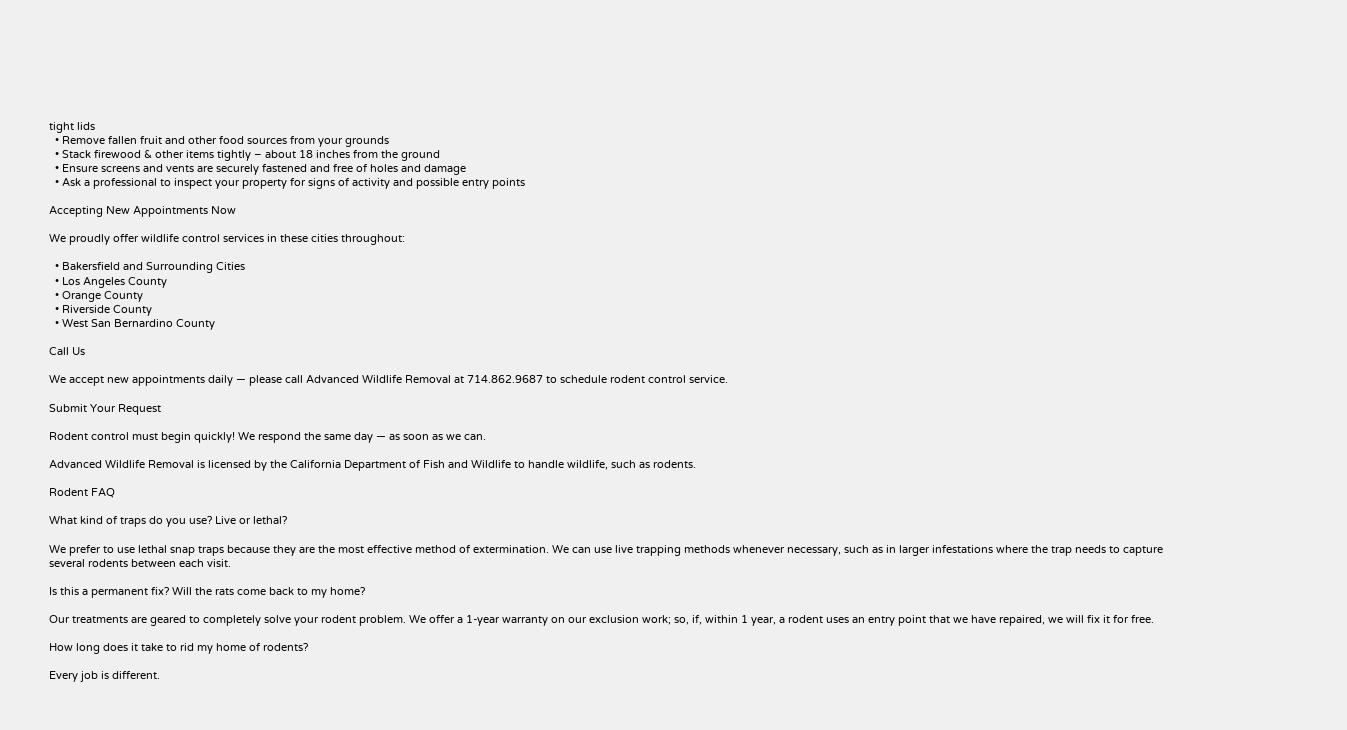tight lids
  • Remove fallen fruit and other food sources from your grounds
  • Stack firewood & other items tightly – about 18 inches from the ground
  • Ensure screens and vents are securely fastened and free of holes and damage
  • Ask a professional to inspect your property for signs of activity and possible entry points

Accepting New Appointments Now

We proudly offer wildlife control services in these cities throughout:

  • Bakersfield and Surrounding Cities
  • Los Angeles County
  • Orange County
  • Riverside County
  • West San Bernardino County

Call Us

We accept new appointments daily — please call Advanced Wildlife Removal at 714.862.9687 to schedule rodent control service.

Submit Your Request

Rodent control must begin quickly! We respond the same day — as soon as we can.

Advanced Wildlife Removal is licensed by the California Department of Fish and Wildlife to handle wildlife, such as rodents.

Rodent FAQ

What kind of traps do you use? Live or lethal?

We prefer to use lethal snap traps because they are the most effective method of extermination. We can use live trapping methods whenever necessary, such as in larger infestations where the trap needs to capture several rodents between each visit.

Is this a permanent fix? Will the rats come back to my home?

Our treatments are geared to completely solve your rodent problem. We offer a 1-year warranty on our exclusion work; so, if, within 1 year, a rodent uses an entry point that we have repaired, we will fix it for free.

How long does it take to rid my home of rodents?

Every job is different.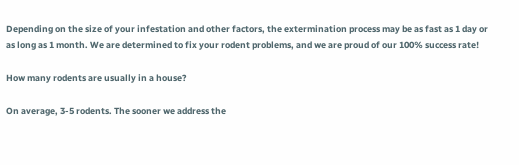Depending on the size of your infestation and other factors, the extermination process may be as fast as 1 day or as long as 1 month. We are determined to fix your rodent problems, and we are proud of our 100% success rate!

How many rodents are usually in a house?

On average, 3-5 rodents. The sooner we address the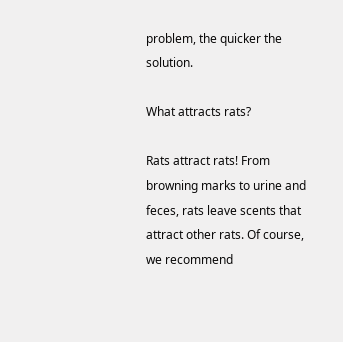problem, the quicker the solution.

What attracts rats?

Rats attract rats! From browning marks to urine and feces, rats leave scents that attract other rats. Of course, we recommend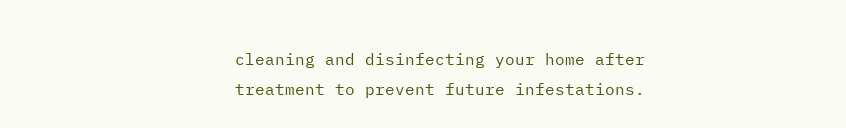cleaning and disinfecting your home after treatment to prevent future infestations.